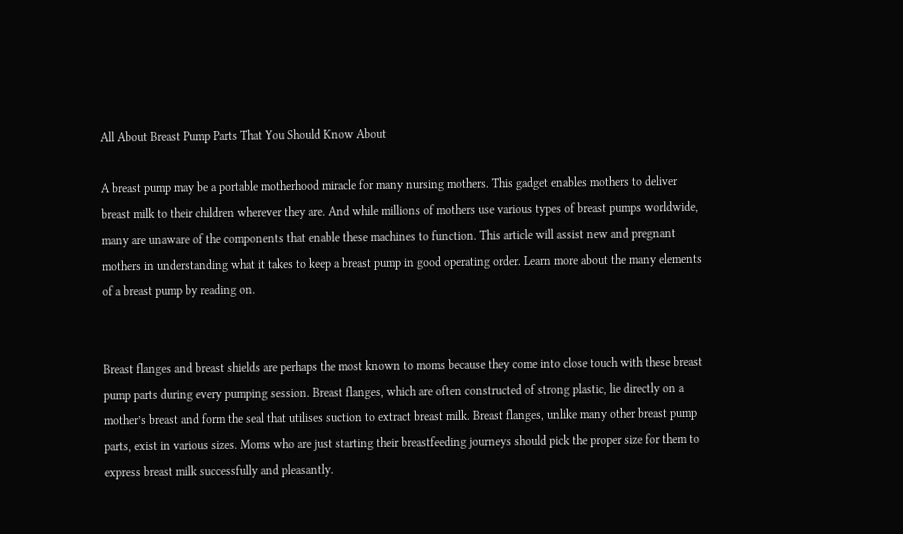All About Breast Pump Parts That You Should Know About

A breast pump may be a portable motherhood miracle for many nursing mothers. This gadget enables mothers to deliver breast milk to their children wherever they are. And while millions of mothers use various types of breast pumps worldwide, many are unaware of the components that enable these machines to function. This article will assist new and pregnant mothers in understanding what it takes to keep a breast pump in good operating order. Learn more about the many elements of a breast pump by reading on.


Breast flanges and breast shields are perhaps the most known to moms because they come into close touch with these breast pump parts during every pumping session. Breast flanges, which are often constructed of strong plastic, lie directly on a mother’s breast and form the seal that utilises suction to extract breast milk. Breast flanges, unlike many other breast pump parts, exist in various sizes. Moms who are just starting their breastfeeding journeys should pick the proper size for them to express breast milk successfully and pleasantly.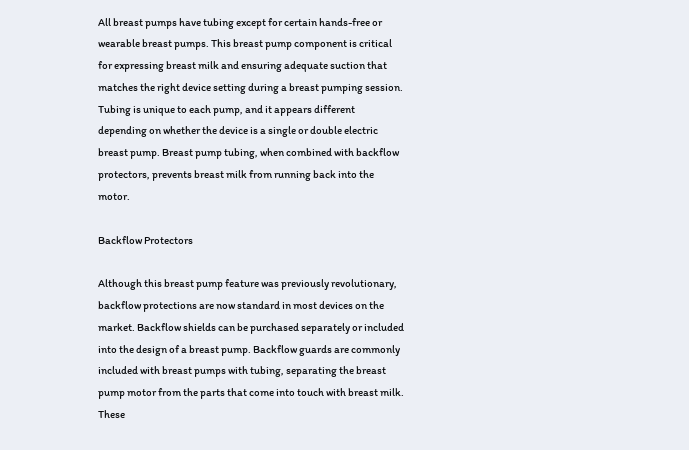All breast pumps have tubing except for certain hands-free or wearable breast pumps. This breast pump component is critical for expressing breast milk and ensuring adequate suction that matches the right device setting during a breast pumping session. Tubing is unique to each pump, and it appears different depending on whether the device is a single or double electric breast pump. Breast pump tubing, when combined with backflow protectors, prevents breast milk from running back into the motor.

Backflow Protectors

Although this breast pump feature was previously revolutionary, backflow protections are now standard in most devices on the market. Backflow shields can be purchased separately or included into the design of a breast pump. Backflow guards are commonly included with breast pumps with tubing, separating the breast pump motor from the parts that come into touch with breast milk. These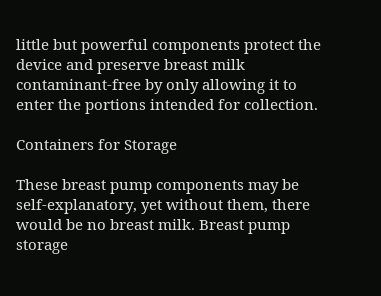little but powerful components protect the device and preserve breast milk contaminant-free by only allowing it to enter the portions intended for collection.

Containers for Storage

These breast pump components may be self-explanatory, yet without them, there would be no breast milk. Breast pump storage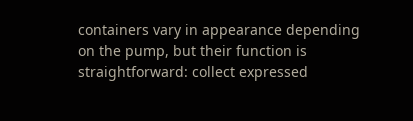containers vary in appearance depending on the pump, but their function is straightforward: collect expressed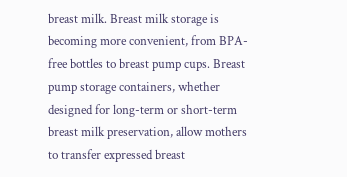breast milk. Breast milk storage is becoming more convenient, from BPA-free bottles to breast pump cups. Breast pump storage containers, whether designed for long-term or short-term breast milk preservation, allow mothers to transfer expressed breast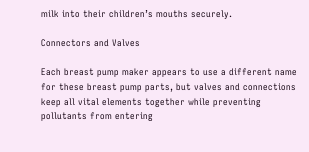milk into their children’s mouths securely.

Connectors and Valves

Each breast pump maker appears to use a different name for these breast pump parts, but valves and connections keep all vital elements together while preventing pollutants from entering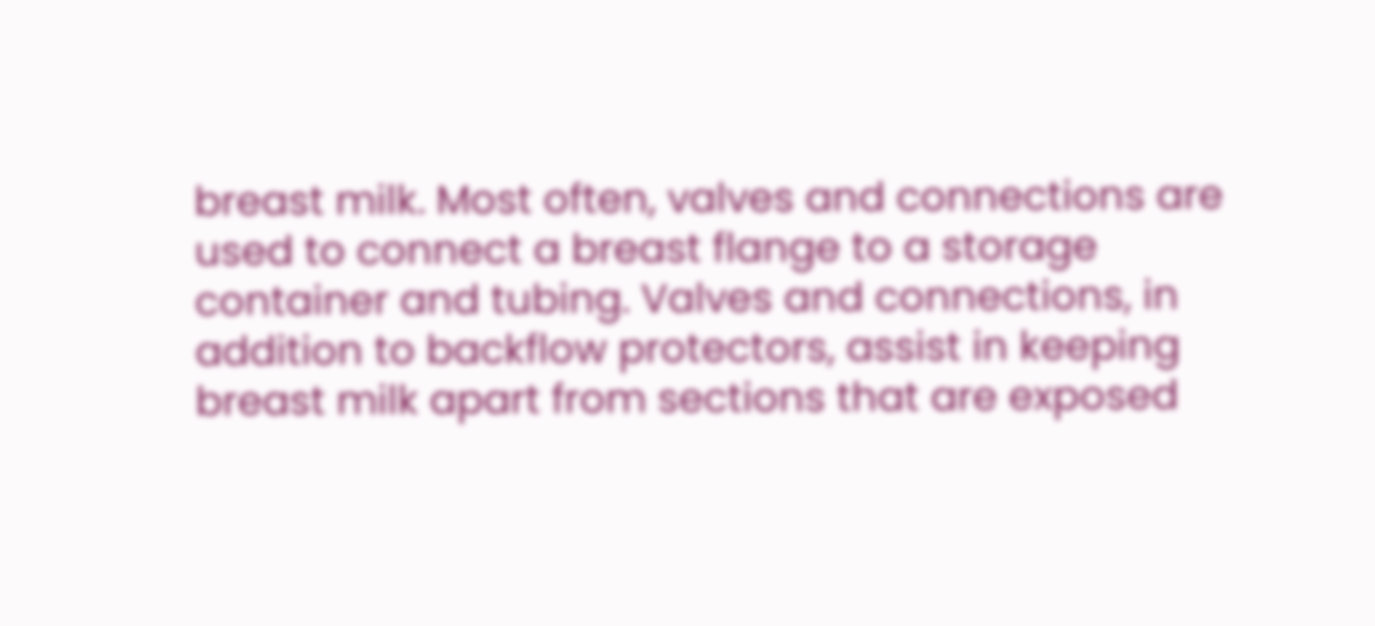breast milk. Most often, valves and connections are used to connect a breast flange to a storage container and tubing. Valves and connections, in addition to backflow protectors, assist in keeping breast milk apart from sections that are exposed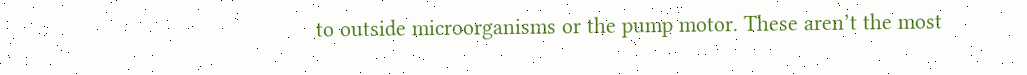to outside microorganisms or the pump motor. These aren’t the most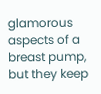glamorous aspects of a breast pump, but they keep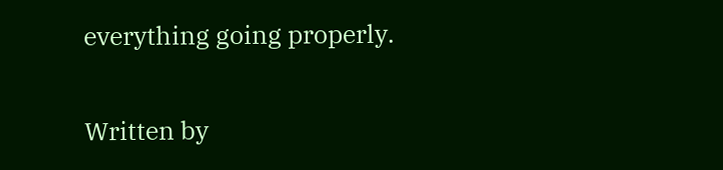everything going properly.

Written by